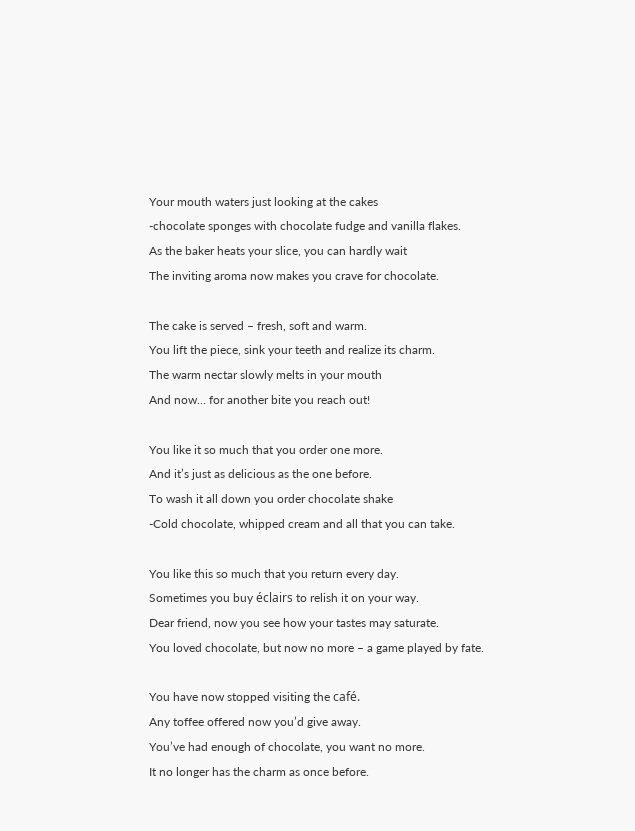Your mouth waters just looking at the cakes
-chocolate sponges with chocolate fudge and vanilla flakes.
As the baker heats your slice, you can hardly wait
The inviting aroma now makes you crave for chocolate.

The cake is served – fresh, soft and warm.
You lift the piece, sink your teeth and realize its charm.
The warm nectar slowly melts in your mouth
And now… for another bite you reach out!

You like it so much that you order one more.
And it’s just as delicious as the one before.
To wash it all down you order chocolate shake
-Cold chocolate, whipped cream and all that you can take.

You like this so much that you return every day.
Sometimes you buy éclairs to relish it on your way.
Dear friend, now you see how your tastes may saturate.
You loved chocolate, but now no more – a game played by fate.

You have now stopped visiting the café.
Any toffee offered now you’d give away.
You’ve had enough of chocolate, you want no more.
It no longer has the charm as once before.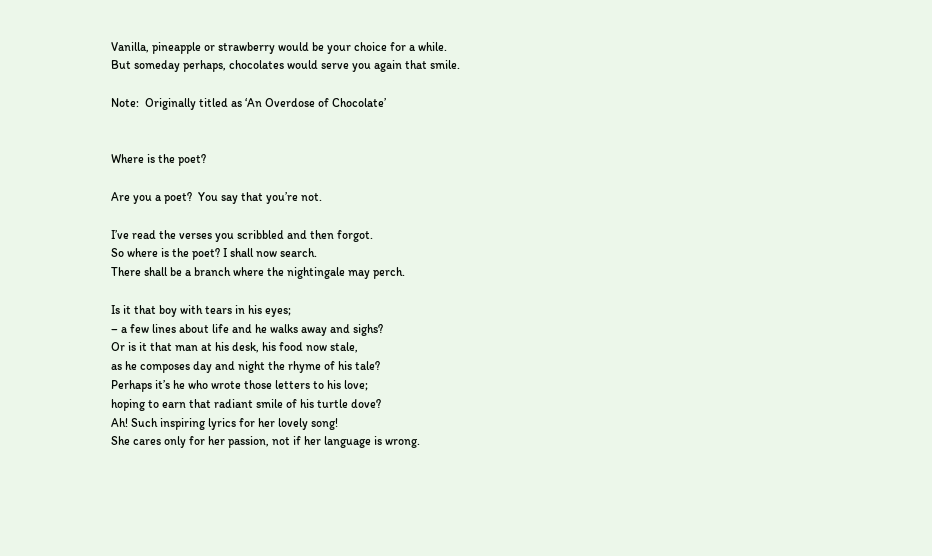Vanilla, pineapple or strawberry would be your choice for a while.
But someday perhaps, chocolates would serve you again that smile.

Note:  Originally titled as ‘An Overdose of Chocolate’


Where is the poet?

Are you a poet?  You say that you’re not.

I’ve read the verses you scribbled and then forgot.
So where is the poet? I shall now search.
There shall be a branch where the nightingale may perch.

Is it that boy with tears in his eyes;
– a few lines about life and he walks away and sighs?
Or is it that man at his desk, his food now stale,
as he composes day and night the rhyme of his tale?
Perhaps it’s he who wrote those letters to his love;
hoping to earn that radiant smile of his turtle dove?
Ah! Such inspiring lyrics for her lovely song!
She cares only for her passion, not if her language is wrong.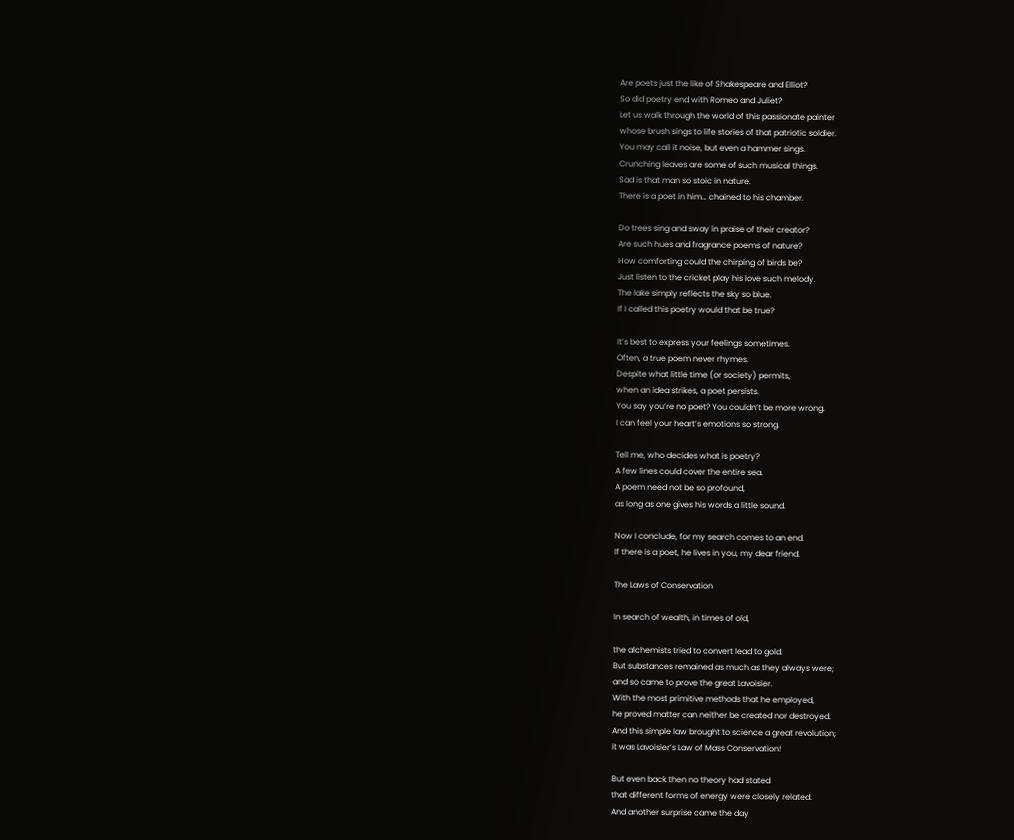Are poets just the like of Shakespeare and Elliot?
So did poetry end with Romeo and Juliet?
Let us walk through the world of this passionate painter
whose brush sings to life stories of that patriotic soldier.
You may call it noise, but even a hammer sings.
Crunching leaves are some of such musical things.
Sad is that man so stoic in nature.
There is a poet in him… chained to his chamber.

Do trees sing and sway in praise of their creator?
Are such hues and fragrance poems of nature?
How comforting could the chirping of birds be?
Just listen to the cricket play his love such melody.
The lake simply reflects the sky so blue.
If I called this poetry would that be true?

It’s best to express your feelings sometimes.
Often, a true poem never rhymes.
Despite what little time (or society) permits,
when an idea strikes, a poet persists.
You say you’re no poet? You couldn’t be more wrong.
I can feel your heart’s emotions so strong.

Tell me, who decides what is poetry?
A few lines could cover the entire sea.
A poem need not be so profound,
as long as one gives his words a little sound.

Now I conclude, for my search comes to an end.
If there is a poet, he lives in you, my dear friend.

The Laws of Conservation

In search of wealth, in times of old,

the alchemists tried to convert lead to gold.
But substances remained as much as they always were;
and so came to prove the great Lavoisier.
With the most primitive methods that he employed,
he proved matter can neither be created nor destroyed.
And this simple law brought to science a great revolution;
it was Lavoisier’s Law of Mass Conservation!

But even back then no theory had stated
that different forms of energy were closely related.
And another surprise came the day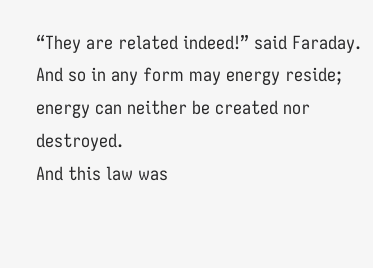“They are related indeed!” said Faraday.
And so in any form may energy reside;
energy can neither be created nor destroyed.
And this law was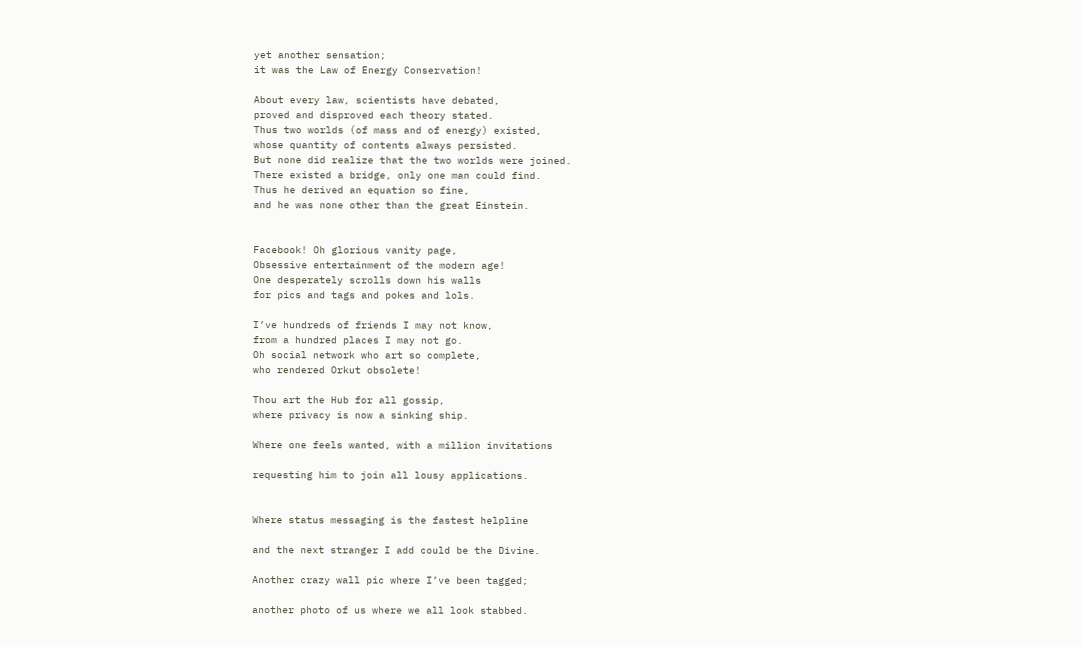yet another sensation;
it was the Law of Energy Conservation!

About every law, scientists have debated,
proved and disproved each theory stated.
Thus two worlds (of mass and of energy) existed,
whose quantity of contents always persisted.
But none did realize that the two worlds were joined.
There existed a bridge, only one man could find.
Thus he derived an equation so fine,
and he was none other than the great Einstein.


Facebook! Oh glorious vanity page,
Obsessive entertainment of the modern age!
One desperately scrolls down his walls
for pics and tags and pokes and lols.

I’ve hundreds of friends I may not know,
from a hundred places I may not go.
Oh social network who art so complete,
who rendered Orkut obsolete!

Thou art the Hub for all gossip,
where privacy is now a sinking ship.

Where one feels wanted, with a million invitations

requesting him to join all lousy applications.


Where status messaging is the fastest helpline

and the next stranger I add could be the Divine.

Another crazy wall pic where I’ve been tagged;

another photo of us where we all look stabbed.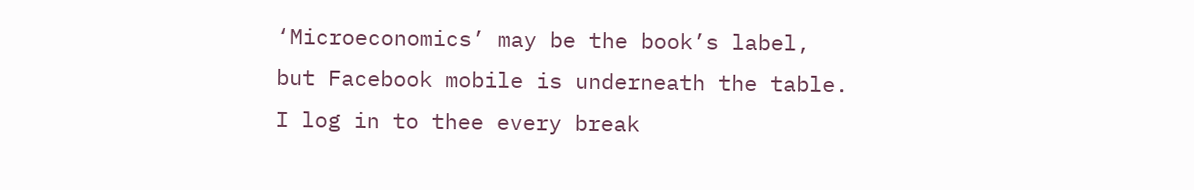‘Microeconomics’ may be the book’s label,
but Facebook mobile is underneath the table.
I log in to thee every break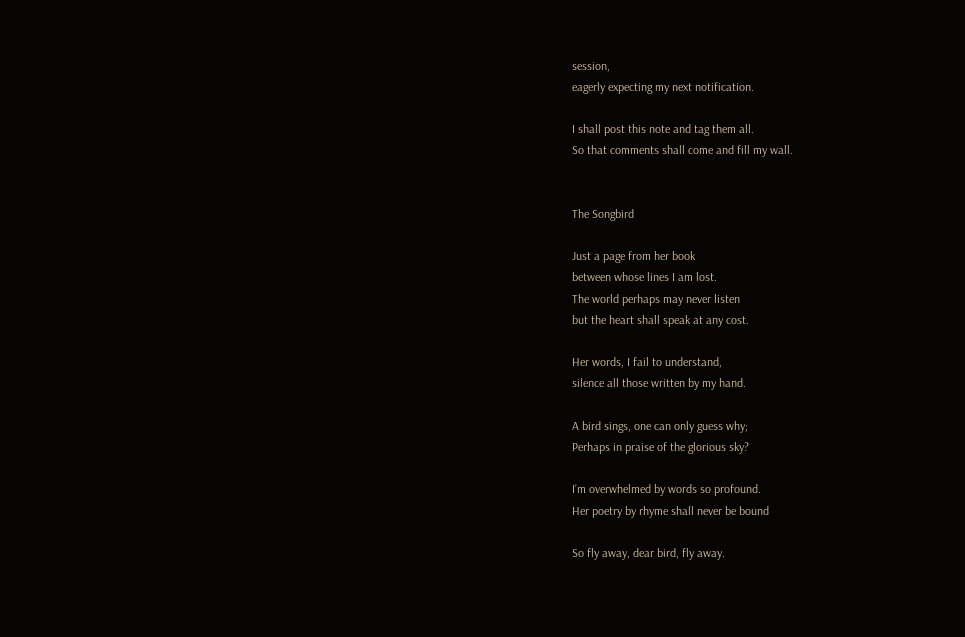session,
eagerly expecting my next notification.

I shall post this note and tag them all.
So that comments shall come and fill my wall.


The Songbird

Just a page from her book
between whose lines I am lost.
The world perhaps may never listen
but the heart shall speak at any cost.

Her words, I fail to understand,
silence all those written by my hand.

A bird sings, one can only guess why;
Perhaps in praise of the glorious sky?

I’m overwhelmed by words so profound.
Her poetry by rhyme shall never be bound

So fly away, dear bird, fly away.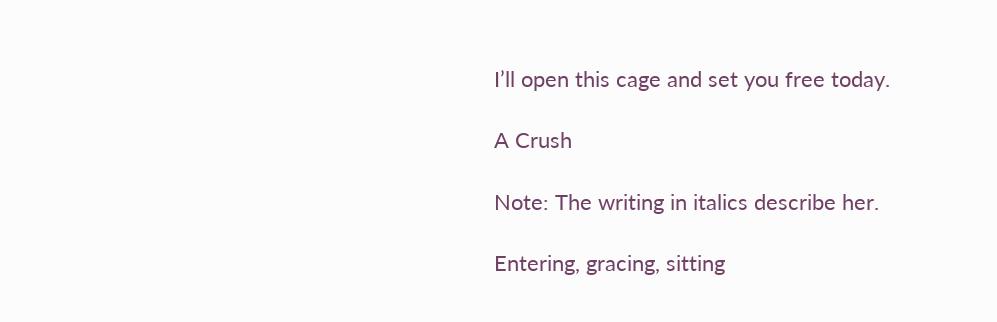I’ll open this cage and set you free today.

A Crush

Note: The writing in italics describe her.

Entering, gracing, sitting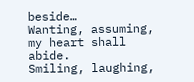beside…
Wanting, assuming, my heart shall abide.
Smiling, laughing,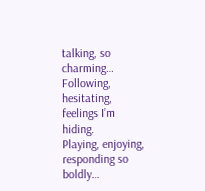talking, so charming…
Following, hesitating, feelings I’m hiding.
Playing, enjoying, responding so boldly…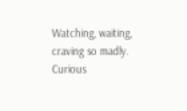Watching, waiting, craving so madly.
Curious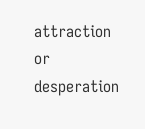attraction or desperation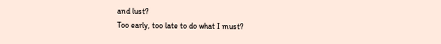and lust?
Too early, too late to do what I must?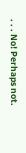. . . No! Perhaps not.